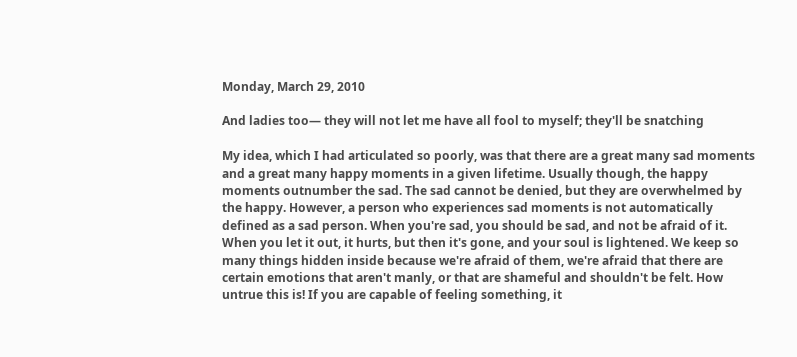Monday, March 29, 2010

And ladies too— they will not let me have all fool to myself; they'll be snatching

My idea, which I had articulated so poorly, was that there are a great many sad moments and a great many happy moments in a given lifetime. Usually though, the happy moments outnumber the sad. The sad cannot be denied, but they are overwhelmed by the happy. However, a person who experiences sad moments is not automatically defined as a sad person. When you're sad, you should be sad, and not be afraid of it. When you let it out, it hurts, but then it's gone, and your soul is lightened. We keep so many things hidden inside because we're afraid of them, we're afraid that there are certain emotions that aren't manly, or that are shameful and shouldn't be felt. How untrue this is! If you are capable of feeling something, it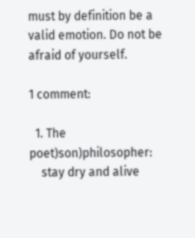must by definition be a valid emotion. Do not be afraid of yourself.

1 comment:

  1. The poet)son)philosopher:
    stay dry and alive